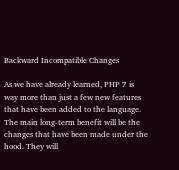Backward Incompatible Changes

As we have already learned, PHP 7 is way more than just a few new features that have been added to the language. The main long-term benefit will be the changes that have been made under the hood. They will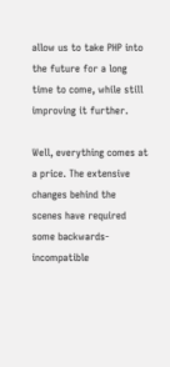allow us to take PHP into the future for a long time to come, while still improving it further.

Well, everything comes at a price. The extensive changes behind the scenes have required some backwards-incompatible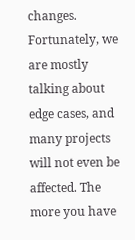changes. Fortunately, we are mostly talking about edge cases, and many projects will not even be affected. The more you have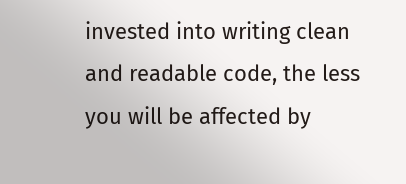invested into writing clean and readable code, the less you will be affected by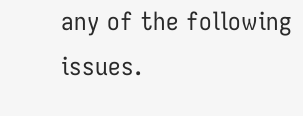any of the following issues.